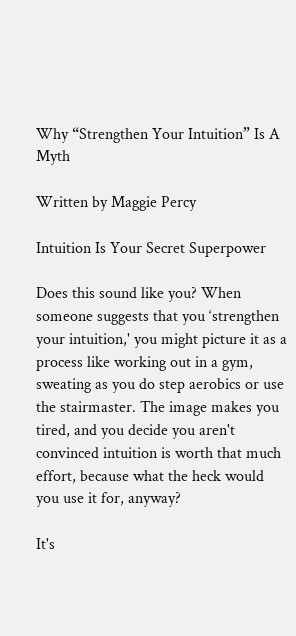Why “Strengthen Your Intuition” Is A Myth

Written by Maggie Percy

Intuition Is Your Secret Superpower

Does this sound like you? When someone suggests that you ‘strengthen your intuition,' you might picture it as a process like working out in a gym, sweating as you do step aerobics or use the stairmaster. The image makes you tired, and you decide you aren't convinced intuition is worth that much effort, because what the heck would you use it for, anyway?

It's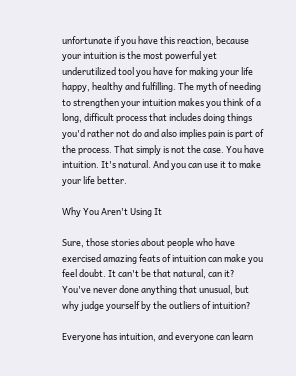unfortunate if you have this reaction, because your intuition is the most powerful yet underutilized tool you have for making your life happy, healthy and fulfilling. The myth of needing to strengthen your intuition makes you think of a long, difficult process that includes doing things you'd rather not do and also implies pain is part of the process. That simply is not the case. You have intuition. It's natural. And you can use it to make your life better.

Why You Aren't Using It

Sure, those stories about people who have exercised amazing feats of intuition can make you feel doubt. It can't be that natural, can it? You've never done anything that unusual, but why judge yourself by the outliers of intuition?

Everyone has intuition, and everyone can learn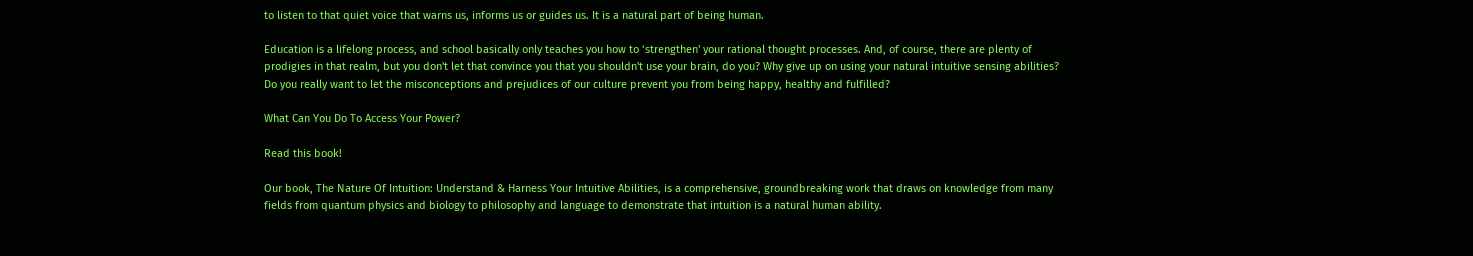to listen to that quiet voice that warns us, informs us or guides us. It is a natural part of being human.

Education is a lifelong process, and school basically only teaches you how to ‘strengthen' your rational thought processes. And, of course, there are plenty of prodigies in that realm, but you don't let that convince you that you shouldn't use your brain, do you? Why give up on using your natural intuitive sensing abilities? Do you really want to let the misconceptions and prejudices of our culture prevent you from being happy, healthy and fulfilled?

What Can You Do To Access Your Power?

Read this book!

Our book, The Nature Of Intuition: Understand & Harness Your Intuitive Abilities, is a comprehensive, groundbreaking work that draws on knowledge from many fields from quantum physics and biology to philosophy and language to demonstrate that intuition is a natural human ability.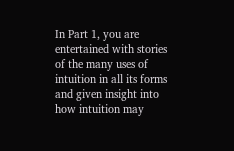In Part 1, you are entertained with stories of the many uses of intuition in all its forms and given insight into how intuition may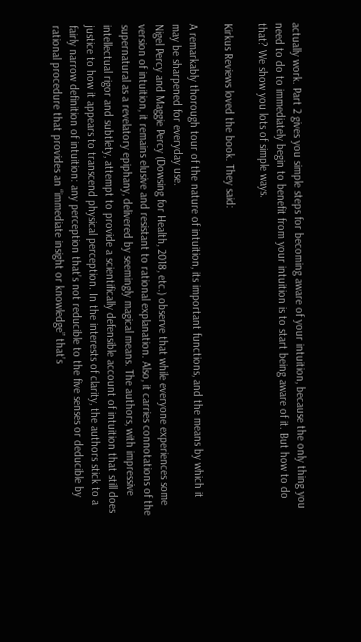actually work. Part 2 gives you simple steps for becoming aware of your intuition, because the only thing you need to do to immediately begin to benefit from your intuition is to start being aware of it. But how to do that? We show you lots of simple ways.

Kirkus Reviews loved the book. They said:

A remarkably thorough tour of the nature of intuition, its important functions, and the means by which it may be sharpened for everyday use.
Nigel Percy and Maggie Percy (Dowsing for Health, 2018, etc.) observe that while everyone experiences some version of intuition, it remains elusive and resistant to rational explanation. Also, it carries connotations of the supernatural as a revelatory epiphany, delivered by seemingly magical means. The authors, with impressive intellectual rigor and subtlety, attempt to provide a scientifically defensible account of intuition that still does justice to how it appears to transcend physical perception. In the interests of clarity, the authors stick to a fairly narrow definition of intuition: any perception that’s not reducible to the five senses or deducible by rational procedure that provides an “immediate insight or knowledge” that’s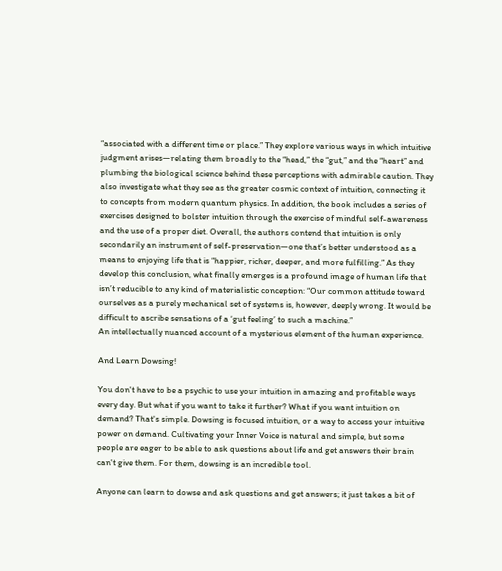“associated with a different time or place.” They explore various ways in which intuitive judgment arises—relating them broadly to the “head,” the “gut,” and the “heart” and plumbing the biological science behind these perceptions with admirable caution. They also investigate what they see as the greater cosmic context of intuition, connecting it to concepts from modern quantum physics. In addition, the book includes a series of exercises designed to bolster intuition through the exercise of mindful self-awareness and the use of a proper diet. Overall, the authors contend that intuition is only secondarily an instrument of self-preservation—one that’s better understood as a means to enjoying life that is “happier, richer, deeper, and more fulfilling.” As they develop this conclusion, what finally emerges is a profound image of human life that isn’t reducible to any kind of materialistic conception: “Our common attitude toward ourselves as a purely mechanical set of systems is, however, deeply wrong. It would be difficult to ascribe sensations of a ‘gut feeling’ to such a machine.”
An intellectually nuanced account of a mysterious element of the human experience.

And Learn Dowsing!

You don't have to be a psychic to use your intuition in amazing and profitable ways every day. But what if you want to take it further? What if you want intuition on demand? That's simple. Dowsing is focused intuition, or a way to access your intuitive power on demand. Cultivating your Inner Voice is natural and simple, but some people are eager to be able to ask questions about life and get answers their brain can't give them. For them, dowsing is an incredible tool.

Anyone can learn to dowse and ask questions and get answers; it just takes a bit of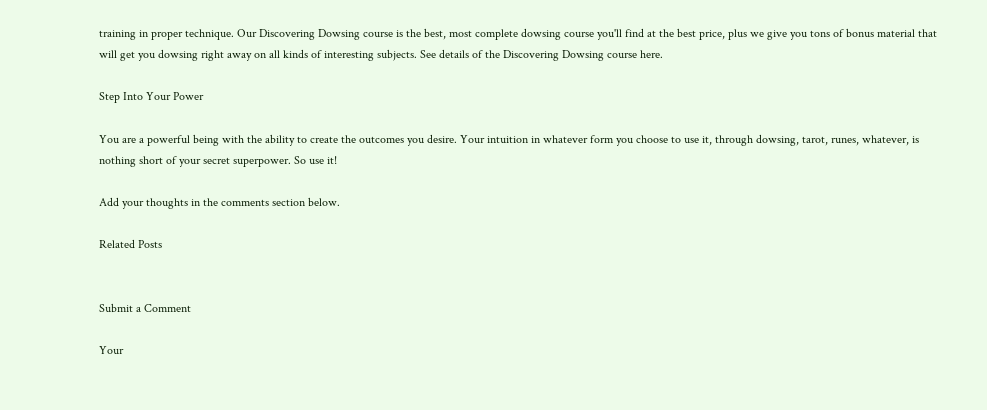training in proper technique. Our Discovering Dowsing course is the best, most complete dowsing course you'll find at the best price, plus we give you tons of bonus material that will get you dowsing right away on all kinds of interesting subjects. See details of the Discovering Dowsing course here.

Step Into Your Power

You are a powerful being with the ability to create the outcomes you desire. Your intuition in whatever form you choose to use it, through dowsing, tarot, runes, whatever, is nothing short of your secret superpower. So use it!

Add your thoughts in the comments section below.

Related Posts


Submit a Comment

Your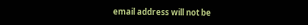email address will not be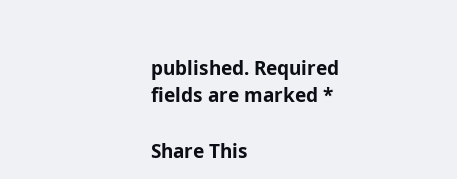published. Required fields are marked *

Share This